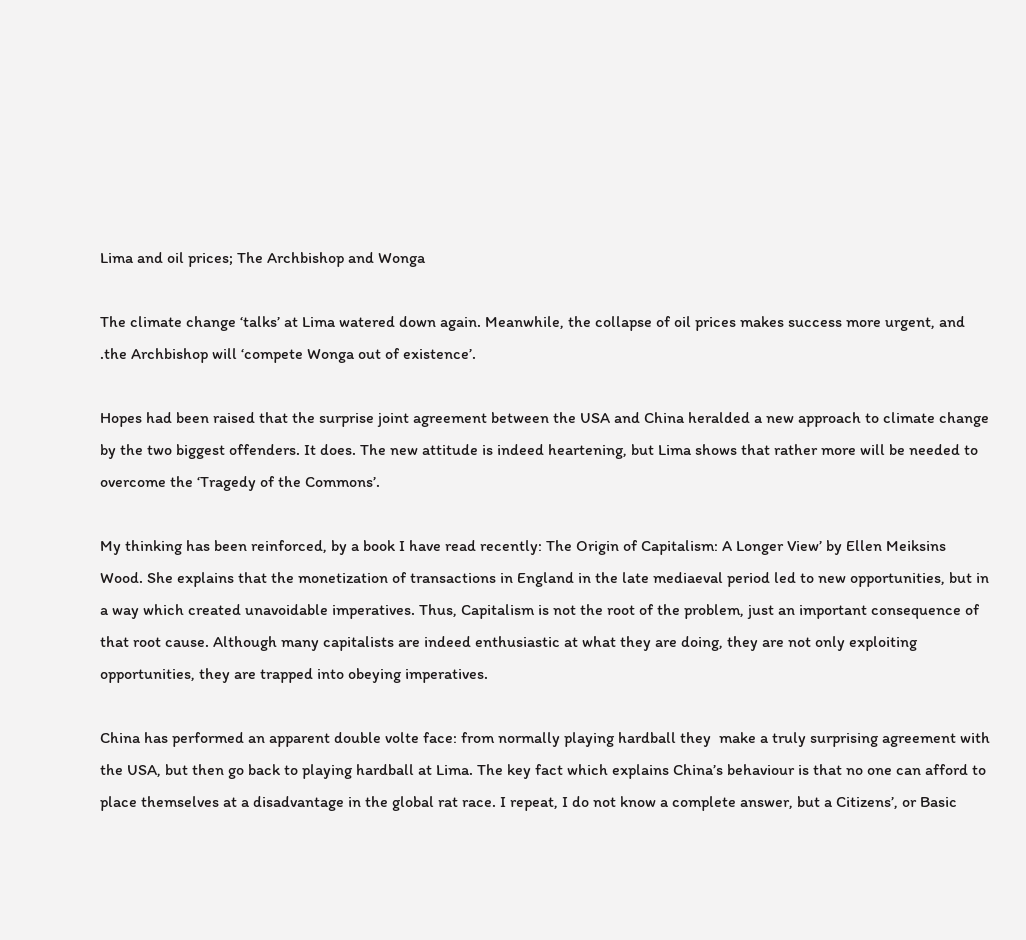Lima and oil prices; The Archbishop and Wonga

The climate change ‘talks’ at Lima watered down again. Meanwhile, the collapse of oil prices makes success more urgent, and .the Archbishop will ‘compete Wonga out of existence’.

Hopes had been raised that the surprise joint agreement between the USA and China heralded a new approach to climate change by the two biggest offenders. It does. The new attitude is indeed heartening, but Lima shows that rather more will be needed to overcome the ‘Tragedy of the Commons’.

My thinking has been reinforced, by a book I have read recently: The Origin of Capitalism: A Longer View’ by Ellen Meiksins Wood. She explains that the monetization of transactions in England in the late mediaeval period led to new opportunities, but in a way which created unavoidable imperatives. Thus, Capitalism is not the root of the problem, just an important consequence of that root cause. Although many capitalists are indeed enthusiastic at what they are doing, they are not only exploiting opportunities, they are trapped into obeying imperatives.

China has performed an apparent double volte face: from normally playing hardball they  make a truly surprising agreement with  the USA, but then go back to playing hardball at Lima. The key fact which explains China’s behaviour is that no one can afford to place themselves at a disadvantage in the global rat race. I repeat, I do not know a complete answer, but a Citizens’, or Basic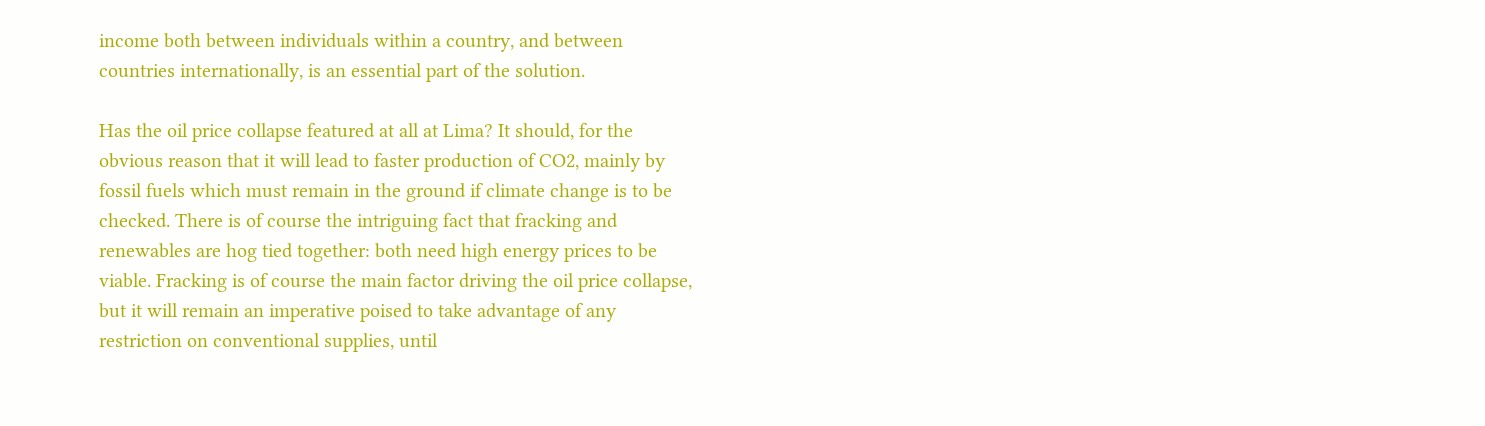income both between individuals within a country, and between countries internationally, is an essential part of the solution.

Has the oil price collapse featured at all at Lima? It should, for the obvious reason that it will lead to faster production of CO2, mainly by fossil fuels which must remain in the ground if climate change is to be checked. There is of course the intriguing fact that fracking and renewables are hog tied together: both need high energy prices to be viable. Fracking is of course the main factor driving the oil price collapse, but it will remain an imperative poised to take advantage of any restriction on conventional supplies, until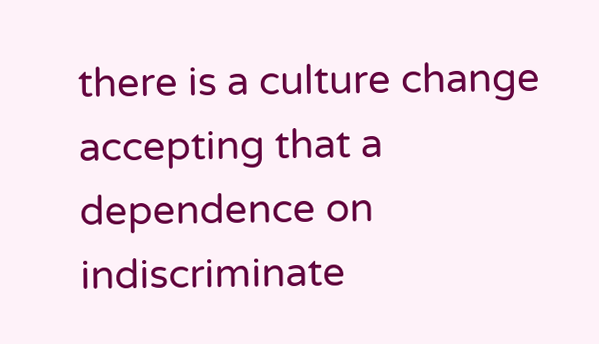there is a culture change accepting that a dependence on indiscriminate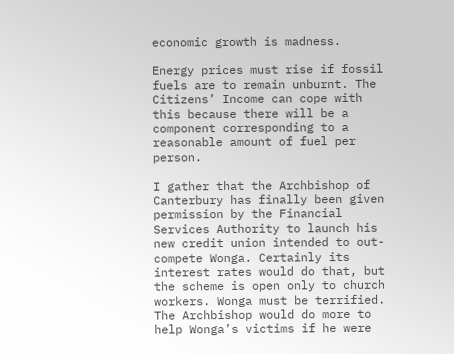economic growth is madness.

Energy prices must rise if fossil fuels are to remain unburnt. The Citizens’ Income can cope with this because there will be a component corresponding to a reasonable amount of fuel per person.

I gather that the Archbishop of Canterbury has finally been given permission by the Financial Services Authority to launch his new credit union intended to out-compete Wonga. Certainly its interest rates would do that, but the scheme is open only to church workers. Wonga must be terrified. The Archbishop would do more to help Wonga’s victims if he were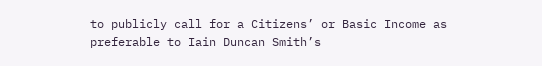to publicly call for a Citizens’ or Basic Income as preferable to Iain Duncan Smith’s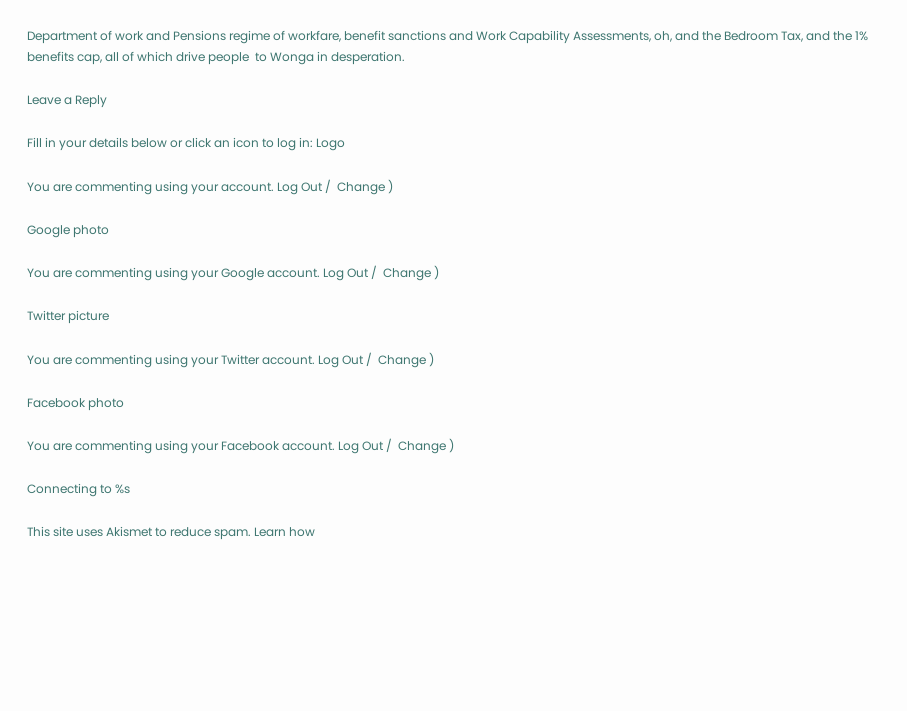Department of work and Pensions regime of workfare, benefit sanctions and Work Capability Assessments, oh, and the Bedroom Tax, and the 1% benefits cap, all of which drive people  to Wonga in desperation.

Leave a Reply

Fill in your details below or click an icon to log in: Logo

You are commenting using your account. Log Out /  Change )

Google photo

You are commenting using your Google account. Log Out /  Change )

Twitter picture

You are commenting using your Twitter account. Log Out /  Change )

Facebook photo

You are commenting using your Facebook account. Log Out /  Change )

Connecting to %s

This site uses Akismet to reduce spam. Learn how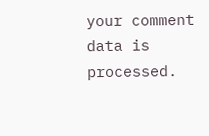your comment data is processed.